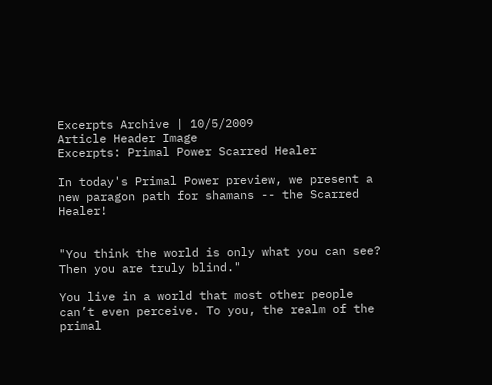Excerpts Archive | 10/5/2009
Article Header Image
Excerpts: Primal Power Scarred Healer

In today's Primal Power preview, we present a new paragon path for shamans -- the Scarred Healer!


"You think the world is only what you can see? Then you are truly blind."

You live in a world that most other people can’t even perceive. To you, the realm of the primal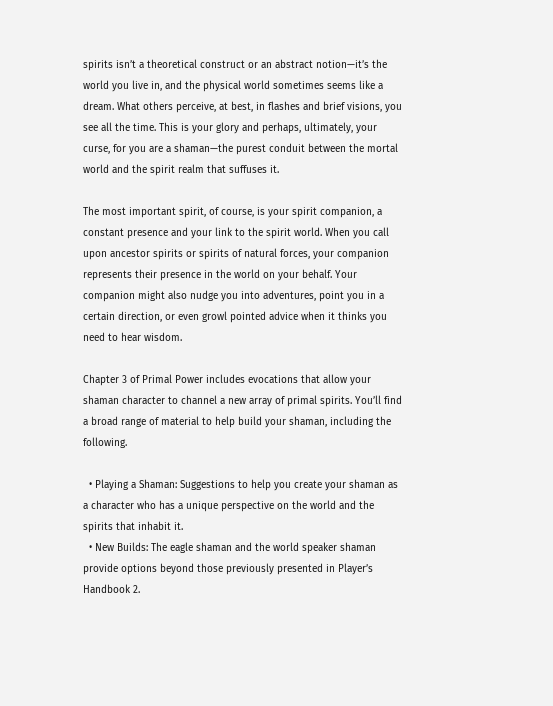spirits isn’t a theoretical construct or an abstract notion—it’s the world you live in, and the physical world sometimes seems like a dream. What others perceive, at best, in flashes and brief visions, you see all the time. This is your glory and perhaps, ultimately, your curse, for you are a shaman—the purest conduit between the mortal world and the spirit realm that suffuses it.

The most important spirit, of course, is your spirit companion, a constant presence and your link to the spirit world. When you call upon ancestor spirits or spirits of natural forces, your companion represents their presence in the world on your behalf. Your companion might also nudge you into adventures, point you in a certain direction, or even growl pointed advice when it thinks you need to hear wisdom.

Chapter 3 of Primal Power includes evocations that allow your shaman character to channel a new array of primal spirits. You’ll find a broad range of material to help build your shaman, including the following.

  • Playing a Shaman: Suggestions to help you create your shaman as a character who has a unique perspective on the world and the spirits that inhabit it.
  • New Builds: The eagle shaman and the world speaker shaman provide options beyond those previously presented in Player’s Handbook 2.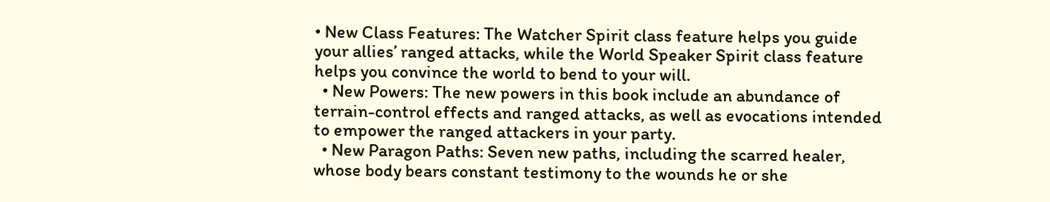• New Class Features: The Watcher Spirit class feature helps you guide your allies’ ranged attacks, while the World Speaker Spirit class feature helps you convince the world to bend to your will.
  • New Powers: The new powers in this book include an abundance of terrain-control effects and ranged attacks, as well as evocations intended to empower the ranged attackers in your party.
  • New Paragon Paths: Seven new paths, including the scarred healer, whose body bears constant testimony to the wounds he or she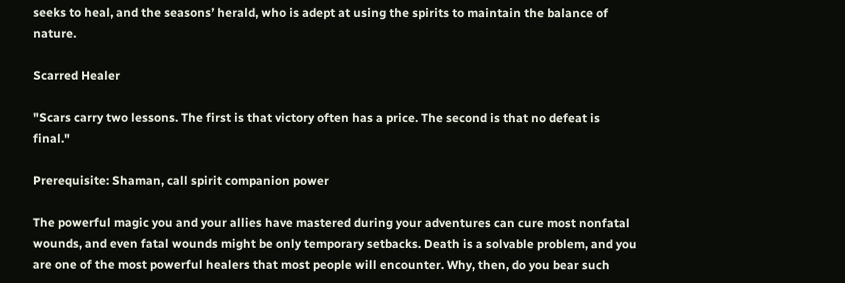seeks to heal, and the seasons’ herald, who is adept at using the spirits to maintain the balance of nature.

Scarred Healer

"Scars carry two lessons. The first is that victory often has a price. The second is that no defeat is final."

Prerequisite: Shaman, call spirit companion power

The powerful magic you and your allies have mastered during your adventures can cure most nonfatal wounds, and even fatal wounds might be only temporary setbacks. Death is a solvable problem, and you are one of the most powerful healers that most people will encounter. Why, then, do you bear such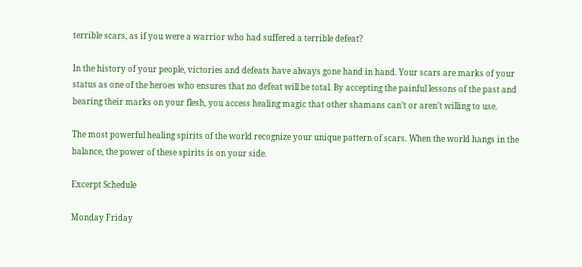terrible scars, as if you were a warrior who had suffered a terrible defeat?

In the history of your people, victories and defeats have always gone hand in hand. Your scars are marks of your status as one of the heroes who ensures that no defeat will be total. By accepting the painful lessons of the past and bearing their marks on your flesh, you access healing magic that other shamans can’t or aren’t willing to use.

The most powerful healing spirits of the world recognize your unique pattern of scars. When the world hangs in the balance, the power of these spirits is on your side.

Excerpt Schedule

Monday Friday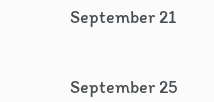September 21


September 25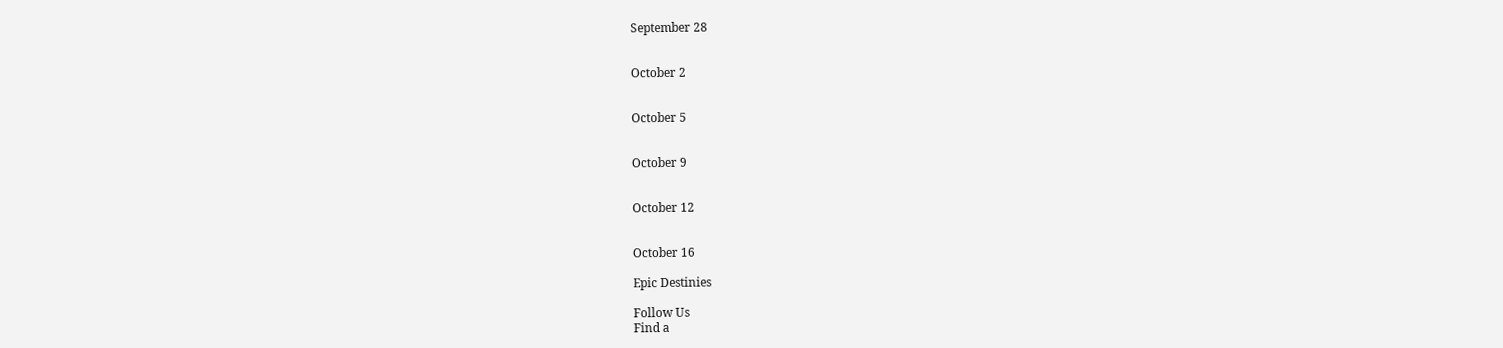September 28


October 2


October 5


October 9


October 12


October 16

Epic Destinies

Follow Us
Find a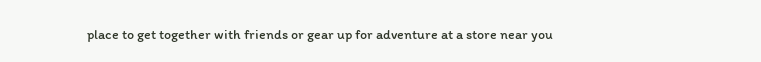place to get together with friends or gear up for adventure at a store near you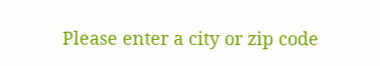Please enter a city or zip code